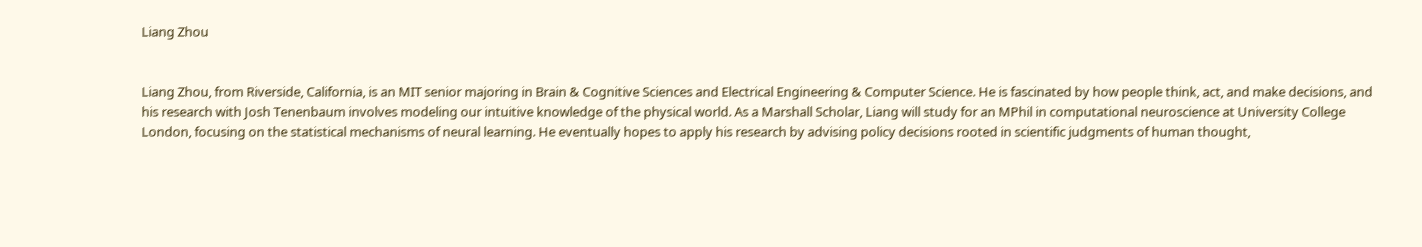Liang Zhou


Liang Zhou, from Riverside, California, is an MIT senior majoring in Brain & Cognitive Sciences and Electrical Engineering & Computer Science. He is fascinated by how people think, act, and make decisions, and his research with Josh Tenenbaum involves modeling our intuitive knowledge of the physical world. As a Marshall Scholar, Liang will study for an MPhil in computational neuroscience at University College London, focusing on the statistical mechanisms of neural learning. He eventually hopes to apply his research by advising policy decisions rooted in scientific judgments of human thought,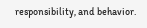responsibility, and behavior.